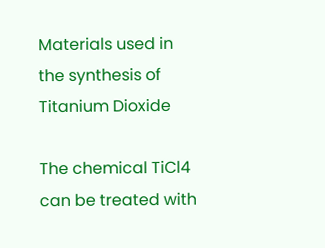Materials used in the synthesis of Titanium Dioxide

The chemical TiCl4 can be treated with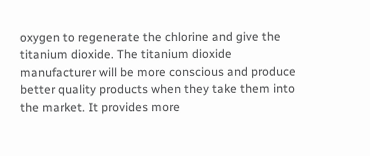oxygen to regenerate the chlorine and give the titanium dioxide. The titanium dioxide manufacturer will be more conscious and produce better quality products when they take them into the market. It provides more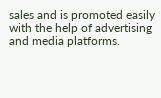sales and is promoted easily with the help of advertising and media platforms.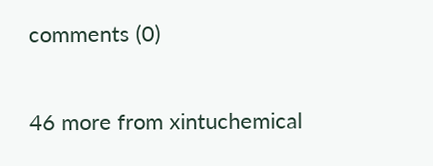comments (0)

46 more from xintuchemical